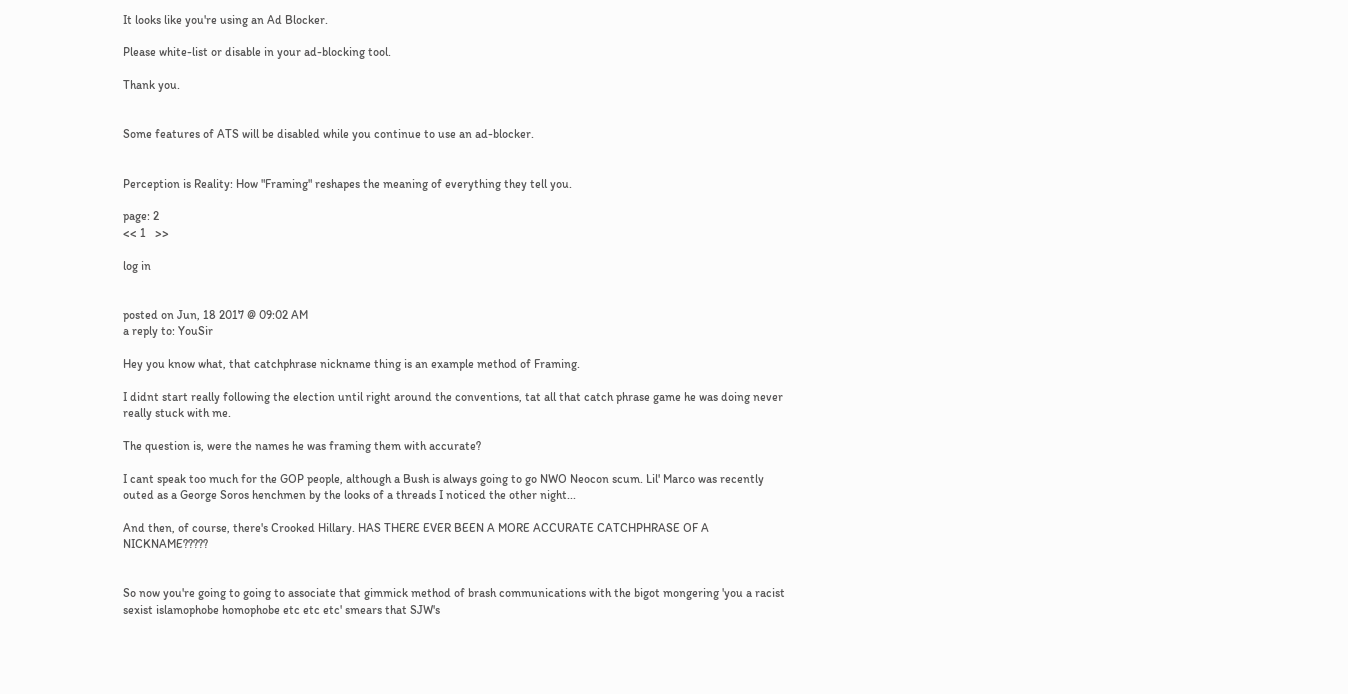It looks like you're using an Ad Blocker.

Please white-list or disable in your ad-blocking tool.

Thank you.


Some features of ATS will be disabled while you continue to use an ad-blocker.


Perception is Reality: How "Framing" reshapes the meaning of everything they tell you.

page: 2
<< 1   >>

log in


posted on Jun, 18 2017 @ 09:02 AM
a reply to: YouSir

Hey you know what, that catchphrase nickname thing is an example method of Framing.

I didnt start really following the election until right around the conventions, tat all that catch phrase game he was doing never really stuck with me.

The question is, were the names he was framing them with accurate?

I cant speak too much for the GOP people, although a Bush is always going to go NWO Neocon scum. Lil' Marco was recently outed as a George Soros henchmen by the looks of a threads I noticed the other night...

And then, of course, there's Crooked Hillary. HAS THERE EVER BEEN A MORE ACCURATE CATCHPHRASE OF A NICKNAME?????


So now you're going to going to associate that gimmick method of brash communications with the bigot mongering 'you a racist sexist islamophobe homophobe etc etc etc' smears that SJW's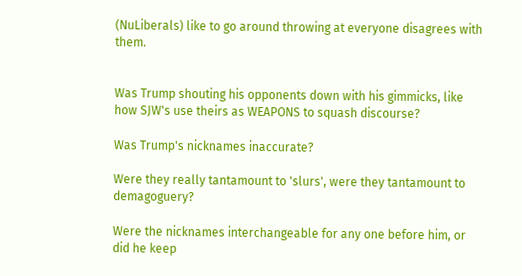(NuLiberals) like to go around throwing at everyone disagrees with them.


Was Trump shouting his opponents down with his gimmicks, like how SJW's use theirs as WEAPONS to squash discourse?

Was Trump's nicknames inaccurate?

Were they really tantamount to 'slurs', were they tantamount to demagoguery?

Were the nicknames interchangeable for any one before him, or did he keep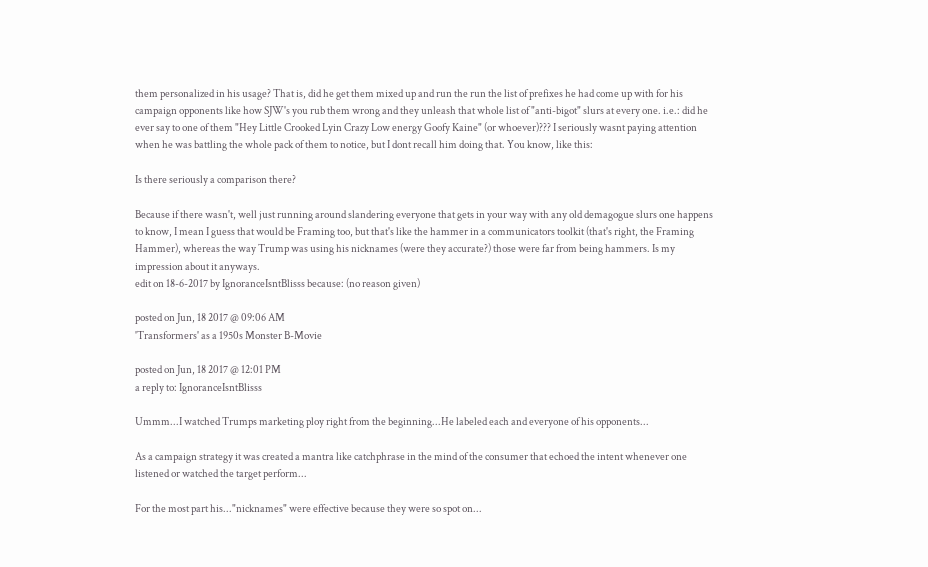them personalized in his usage? That is, did he get them mixed up and run the run the list of prefixes he had come up with for his campaign opponents like how SJW's you rub them wrong and they unleash that whole list of "anti-bigot" slurs at every one. i.e.: did he ever say to one of them "Hey Little Crooked Lyin Crazy Low energy Goofy Kaine" (or whoever)??? I seriously wasnt paying attention when he was battling the whole pack of them to notice, but I dont recall him doing that. You know, like this:

Is there seriously a comparison there?

Because if there wasn't, well just running around slandering everyone that gets in your way with any old demagogue slurs one happens to know, I mean I guess that would be Framing too, but that's like the hammer in a communicators toolkit (that's right, the Framing Hammer), whereas the way Trump was using his nicknames (were they accurate?) those were far from being hammers. Is my impression about it anyways.
edit on 18-6-2017 by IgnoranceIsntBlisss because: (no reason given)

posted on Jun, 18 2017 @ 09:06 AM
'Transformers' as a 1950s Monster B-Movie

posted on Jun, 18 2017 @ 12:01 PM
a reply to: IgnoranceIsntBlisss

Ummm...I watched Trumps marketing ploy right from the beginning...He labeled each and everyone of his opponents...

As a campaign strategy it was created a mantra like catchphrase in the mind of the consumer that echoed the intent whenever one listened or watched the target perform...

For the most part his..."nicknames" were effective because they were so spot on...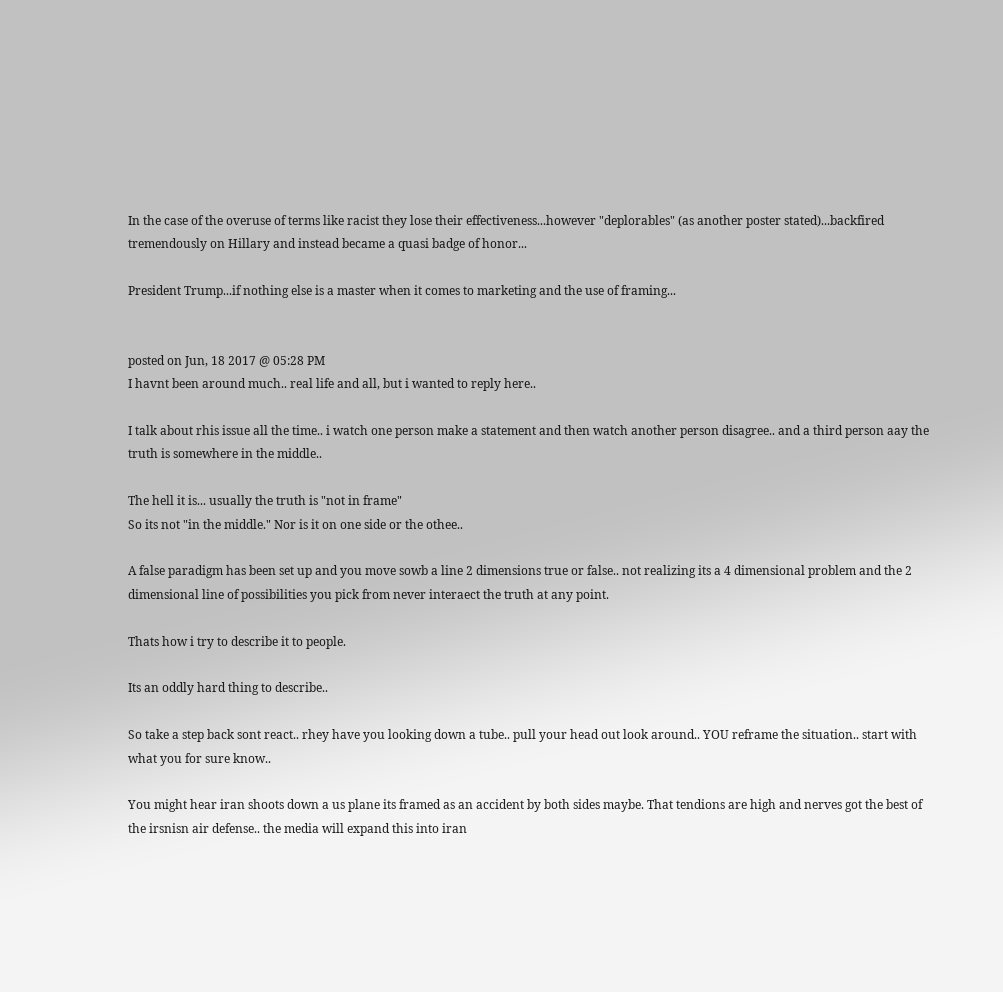In the case of the overuse of terms like racist they lose their effectiveness...however "deplorables" (as another poster stated)...backfired tremendously on Hillary and instead became a quasi badge of honor...

President Trump...if nothing else is a master when it comes to marketing and the use of framing...


posted on Jun, 18 2017 @ 05:28 PM
I havnt been around much.. real life and all, but i wanted to reply here..

I talk about rhis issue all the time.. i watch one person make a statement and then watch another person disagree.. and a third person aay the truth is somewhere in the middle..

The hell it is... usually the truth is "not in frame"
So its not "in the middle." Nor is it on one side or the othee..

A false paradigm has been set up and you move sowb a line 2 dimensions true or false.. not realizing its a 4 dimensional problem and the 2 dimensional line of possibilities you pick from never interaect the truth at any point.

Thats how i try to describe it to people.

Its an oddly hard thing to describe..

So take a step back sont react.. rhey have you looking down a tube.. pull your head out look around.. YOU reframe the situation.. start with what you for sure know..

You might hear iran shoots down a us plane its framed as an accident by both sides maybe. That tendions are high and nerves got the best of the irsnisn air defense.. the media will expand this into iran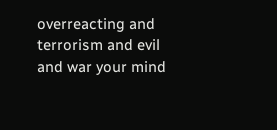overreacting and terrorism and evil and war your mind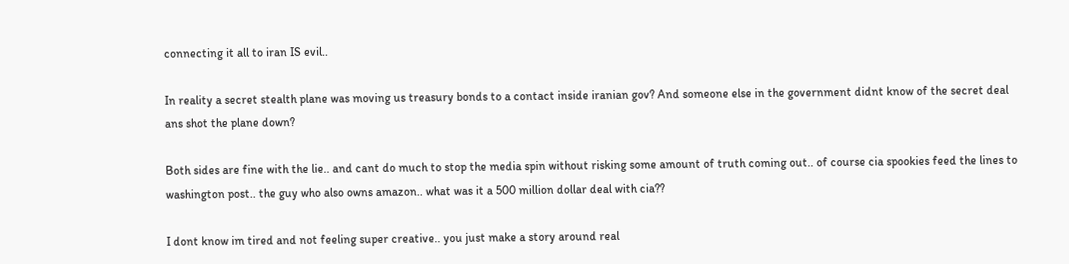connecting it all to iran IS evil..

In reality a secret stealth plane was moving us treasury bonds to a contact inside iranian gov? And someone else in the government didnt know of the secret deal ans shot the plane down?

Both sides are fine with the lie.. and cant do much to stop the media spin without risking some amount of truth coming out.. of course cia spookies feed the lines to washington post.. the guy who also owns amazon.. what was it a 500 million dollar deal with cia??

I dont know im tired and not feeling super creative.. you just make a story around real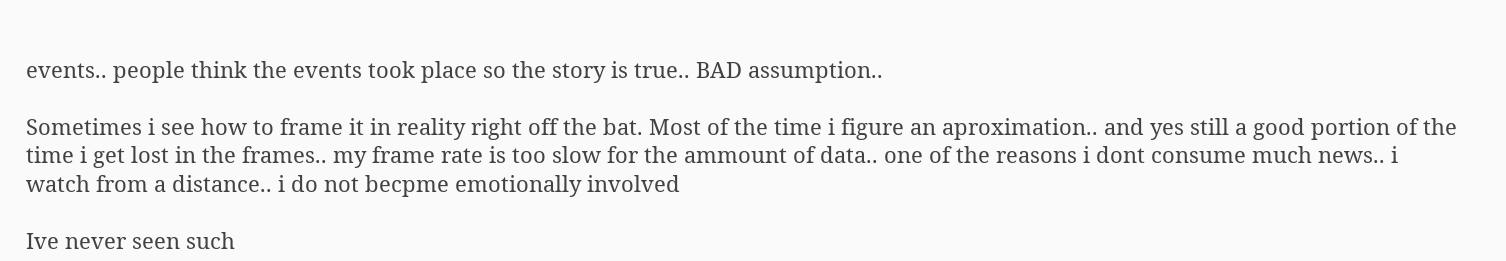events.. people think the events took place so the story is true.. BAD assumption..

Sometimes i see how to frame it in reality right off the bat. Most of the time i figure an aproximation.. and yes still a good portion of the time i get lost in the frames.. my frame rate is too slow for the ammount of data.. one of the reasons i dont consume much news.. i watch from a distance.. i do not becpme emotionally involved

Ive never seen such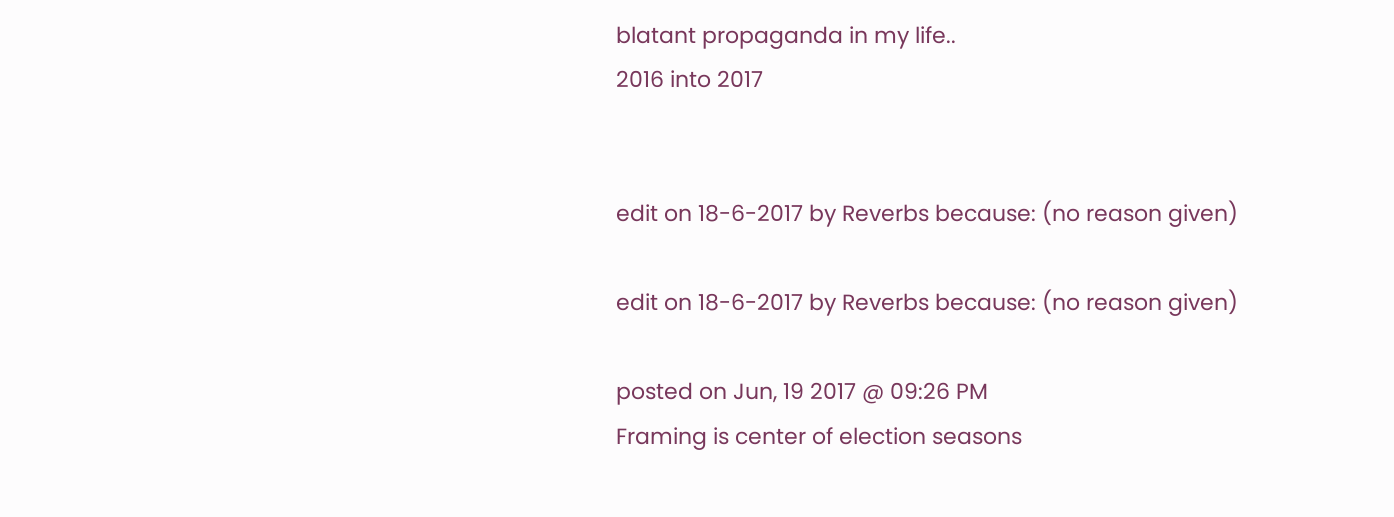blatant propaganda in my life..
2016 into 2017


edit on 18-6-2017 by Reverbs because: (no reason given)

edit on 18-6-2017 by Reverbs because: (no reason given)

posted on Jun, 19 2017 @ 09:26 PM
Framing is center of election seasons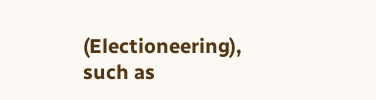(Electioneering), such as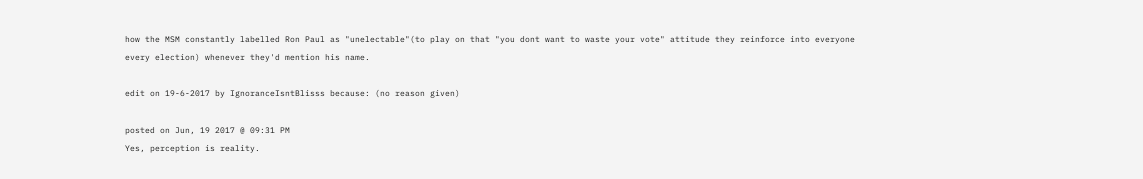how the MSM constantly labelled Ron Paul as "unelectable"(to play on that "you dont want to waste your vote" attitude they reinforce into everyone every election) whenever they'd mention his name.

edit on 19-6-2017 by IgnoranceIsntBlisss because: (no reason given)

posted on Jun, 19 2017 @ 09:31 PM
Yes, perception is reality.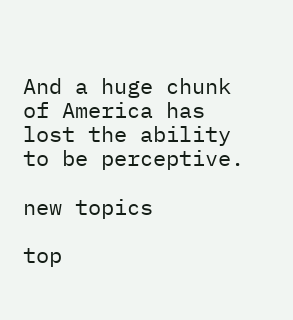And a huge chunk of America has lost the ability to be perceptive.

new topics

top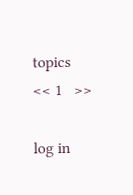topics
<< 1   >>

log in